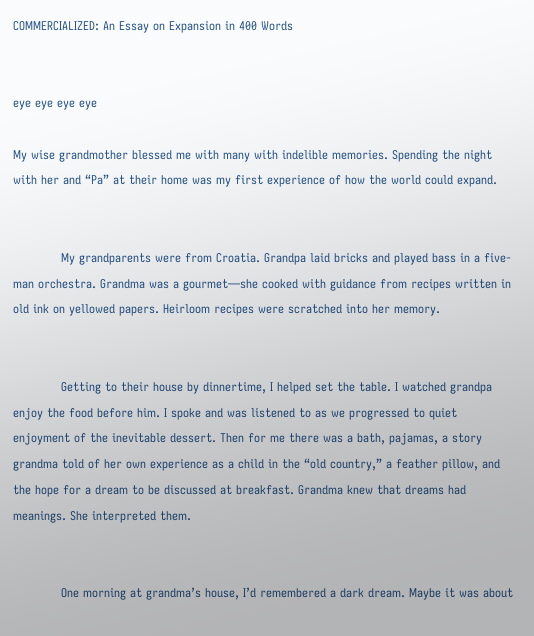COMMERCIALIZED: An Essay on Expansion in 400 Words


eye eye eye eye

My wise grandmother blessed me with many with indelible memories. Spending the night with her and “Pa” at their home was my first experience of how the world could expand.


            My grandparents were from Croatia. Grandpa laid bricks and played bass in a five-man orchestra. Grandma was a gourmet—she cooked with guidance from recipes written in old ink on yellowed papers. Heirloom recipes were scratched into her memory.


            Getting to their house by dinnertime, I helped set the table. I watched grandpa enjoy the food before him. I spoke and was listened to as we progressed to quiet enjoyment of the inevitable dessert. Then for me there was a bath, pajamas, a story grandma told of her own experience as a child in the “old country,” a feather pillow, and the hope for a dream to be discussed at breakfast. Grandma knew that dreams had meanings. She interpreted them.


            One morning at grandma’s house, I’d remembered a dark dream. Maybe it was about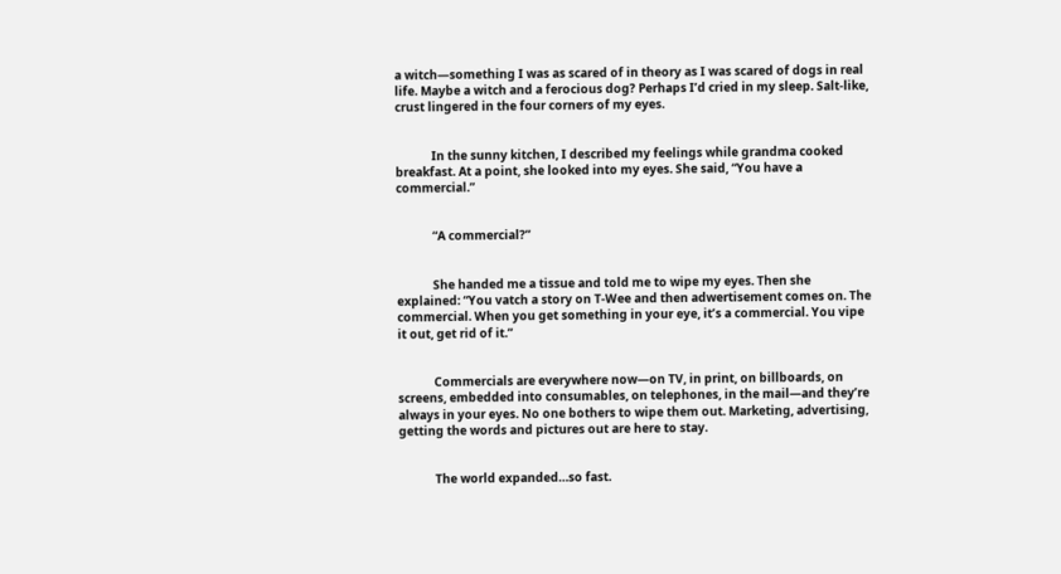a witch—something I was as scared of in theory as I was scared of dogs in real life. Maybe a witch and a ferocious dog? Perhaps I’d cried in my sleep. Salt-like, crust lingered in the four corners of my eyes.


            In the sunny kitchen, I described my feelings while grandma cooked breakfast. At a point, she looked into my eyes. She said, “You have a commercial.”


            “A commercial?”


            She handed me a tissue and told me to wipe my eyes. Then she explained: “You vatch a story on T-Wee and then adwertisement comes on. The commercial. When you get something in your eye, it’s a commercial. You vipe it out, get rid of it.”


            Commercials are everywhere now—on TV, in print, on billboards, on screens, embedded into consumables, on telephones, in the mail—and they’re always in your eyes. No one bothers to wipe them out. Marketing, advertising, getting the words and pictures out are here to stay.


            The world expanded…so fast.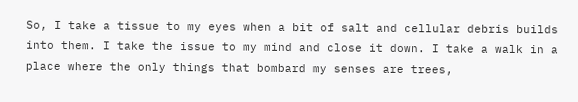So, I take a tissue to my eyes when a bit of salt and cellular debris builds into them. I take the issue to my mind and close it down. I take a walk in a place where the only things that bombard my senses are trees,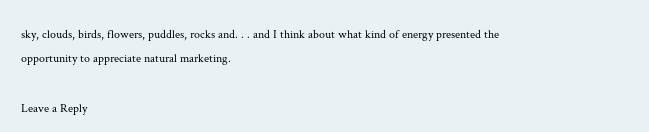sky, clouds, birds, flowers, puddles, rocks and. . . and I think about what kind of energy presented the opportunity to appreciate natural marketing.

Leave a Reply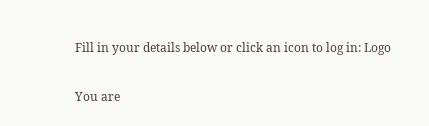Fill in your details below or click an icon to log in: Logo

You are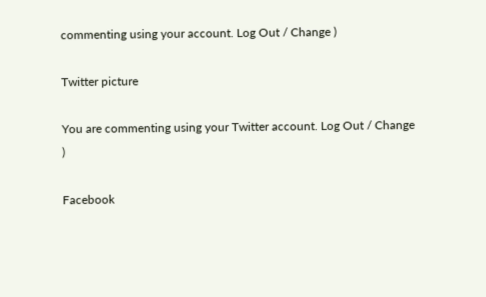commenting using your account. Log Out / Change )

Twitter picture

You are commenting using your Twitter account. Log Out / Change )

Facebook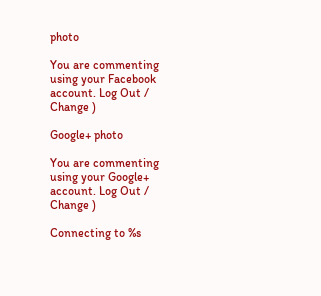photo

You are commenting using your Facebook account. Log Out / Change )

Google+ photo

You are commenting using your Google+ account. Log Out / Change )

Connecting to %s